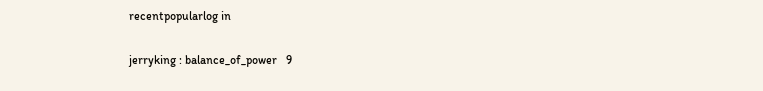recentpopularlog in

jerryking : balance_of_power   9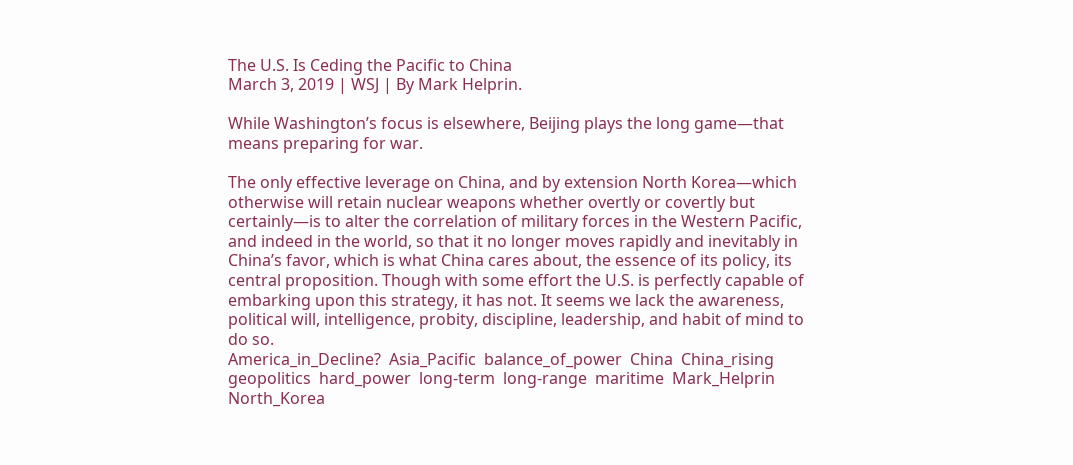The U.S. Is Ceding the Pacific to China
March 3, 2019 | WSJ | By Mark Helprin.

While Washington’s focus is elsewhere, Beijing plays the long game—that means preparing for war.

The only effective leverage on China, and by extension North Korea—which otherwise will retain nuclear weapons whether overtly or covertly but certainly—is to alter the correlation of military forces in the Western Pacific, and indeed in the world, so that it no longer moves rapidly and inevitably in China’s favor, which is what China cares about, the essence of its policy, its central proposition. Though with some effort the U.S. is perfectly capable of embarking upon this strategy, it has not. It seems we lack the awareness, political will, intelligence, probity, discipline, leadership, and habit of mind to do so.
America_in_Decline?  Asia_Pacific  balance_of_power  China  China_rising  geopolitics  hard_power  long-term  long-range  maritime  Mark_Helprin  North_Korea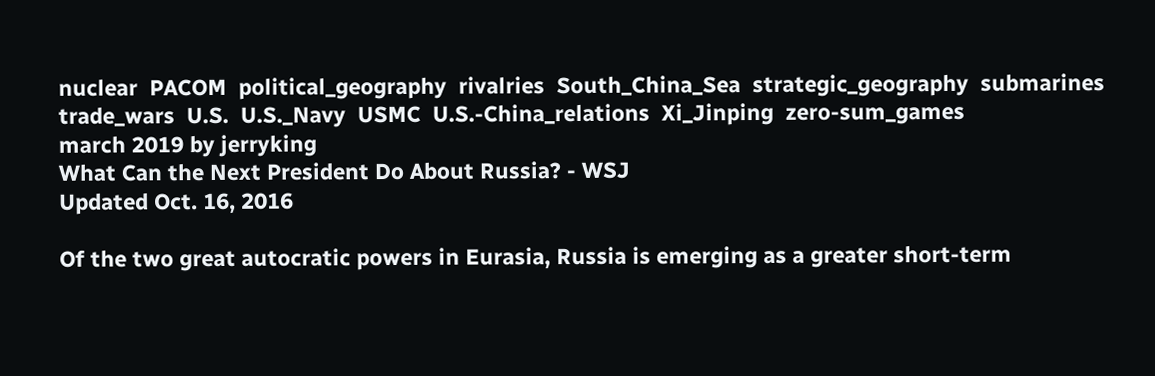nuclear  PACOM  political_geography  rivalries  South_China_Sea  strategic_geography  submarines  trade_wars  U.S.  U.S._Navy  USMC  U.S.-China_relations  Xi_Jinping  zero-sum_games
march 2019 by jerryking
What Can the Next President Do About Russia? - WSJ
Updated Oct. 16, 2016

Of the two great autocratic powers in Eurasia, Russia is emerging as a greater short-term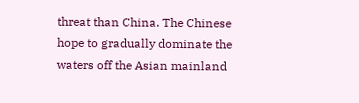threat than China. The Chinese hope to gradually dominate the waters off the Asian mainland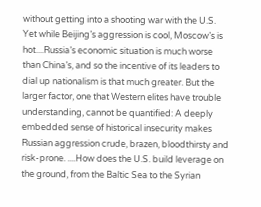without getting into a shooting war with the U.S. Yet while Beijing’s aggression is cool, Moscow’s is hot....Russia’s economic situation is much worse than China’s, and so the incentive of its leaders to dial up nationalism is that much greater. But the larger factor, one that Western elites have trouble understanding, cannot be quantified: A deeply embedded sense of historical insecurity makes Russian aggression crude, brazen, bloodthirsty and risk-prone. ....How does the U.S. build leverage on the ground, from the Baltic Sea to the Syrian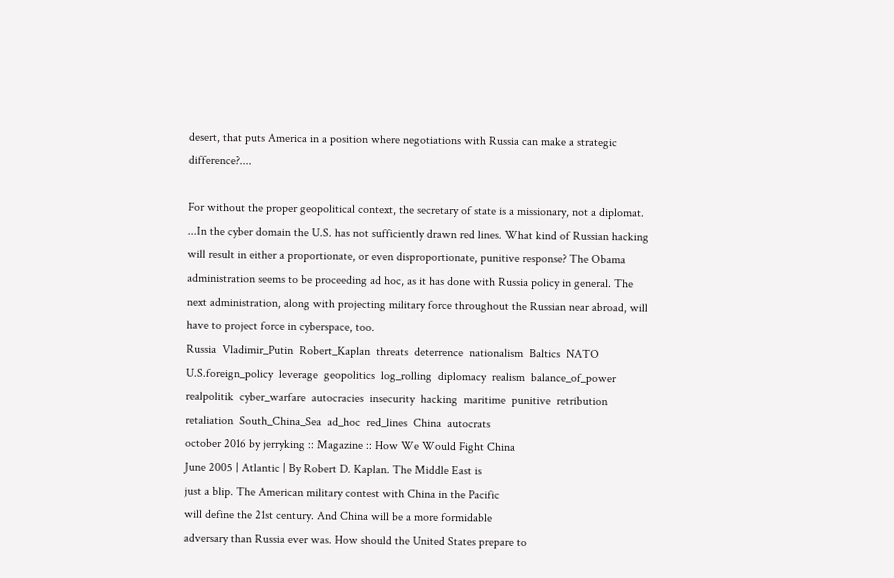desert, that puts America in a position where negotiations with Russia can make a strategic difference?....

For without the proper geopolitical context, the secretary of state is a missionary, not a diplomat. ...In the cyber domain the U.S. has not sufficiently drawn red lines. What kind of Russian hacking will result in either a proportionate, or even disproportionate, punitive response? The Obama administration seems to be proceeding ad hoc, as it has done with Russia policy in general. The next administration, along with projecting military force throughout the Russian near abroad, will have to project force in cyberspace, too.
Russia  Vladimir_Putin  Robert_Kaplan  threats  deterrence  nationalism  Baltics  NATO  U.S.foreign_policy  leverage  geopolitics  log_rolling  diplomacy  realism  balance_of_power  realpolitik  cyber_warfare  autocracies  insecurity  hacking  maritime  punitive  retribution  retaliation  South_China_Sea  ad_hoc  red_lines  China  autocrats
october 2016 by jerryking :: Magazine :: How We Would Fight China
June 2005 | Atlantic | By Robert D. Kaplan. The Middle East is
just a blip. The American military contest with China in the Pacific
will define the 21st century. And China will be a more formidable
adversary than Russia ever was. How should the United States prepare to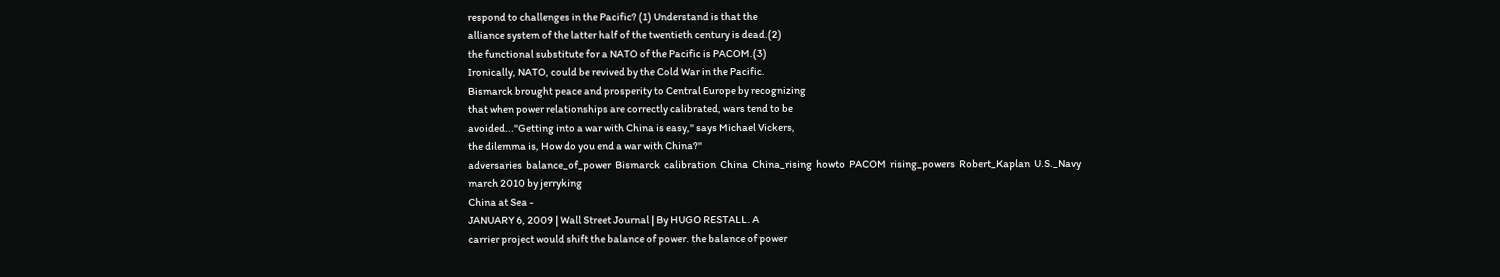respond to challenges in the Pacific? (1) Understand is that the
alliance system of the latter half of the twentieth century is dead.(2)
the functional substitute for a NATO of the Pacific is PACOM.(3)
Ironically, NATO, could be revived by the Cold War in the Pacific.
Bismarck brought peace and prosperity to Central Europe by recognizing
that when power relationships are correctly calibrated, wars tend to be
avoided..."Getting into a war with China is easy," says Michael Vickers,
the dilemma is, How do you end a war with China?"
adversaries  balance_of_power  Bismarck  calibration  China  China_rising  howto  PACOM  rising_powers  Robert_Kaplan  U.S._Navy
march 2010 by jerryking
China at Sea -
JANUARY 6, 2009 | Wall Street Journal | By HUGO RESTALL. A
carrier project would shift the balance of power. the balance of power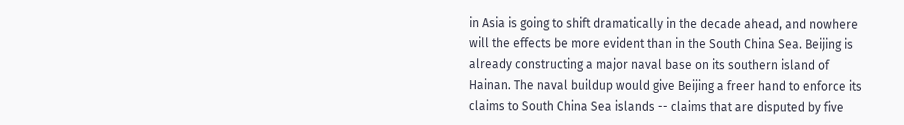in Asia is going to shift dramatically in the decade ahead, and nowhere
will the effects be more evident than in the South China Sea. Beijing is
already constructing a major naval base on its southern island of
Hainan. The naval buildup would give Beijing a freer hand to enforce its
claims to South China Sea islands -- claims that are disputed by five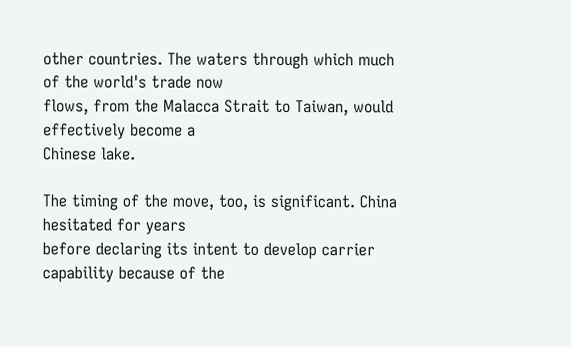other countries. The waters through which much of the world's trade now
flows, from the Malacca Strait to Taiwan, would effectively become a
Chinese lake.

The timing of the move, too, is significant. China hesitated for years
before declaring its intent to develop carrier capability because of the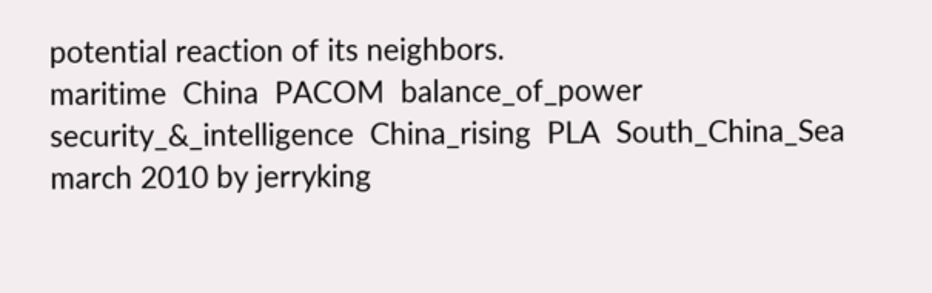potential reaction of its neighbors.
maritime  China  PACOM  balance_of_power  security_&_intelligence  China_rising  PLA  South_China_Sea
march 2010 by jerryking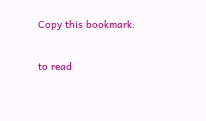Copy this bookmark:

to read